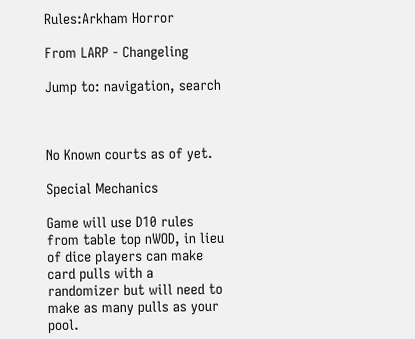Rules:Arkham Horror

From LARP - Changeling

Jump to: navigation, search



No Known courts as of yet.

Special Mechanics

Game will use D10 rules from table top nWOD, in lieu of dice players can make card pulls with a randomizer but will need to make as many pulls as your pool.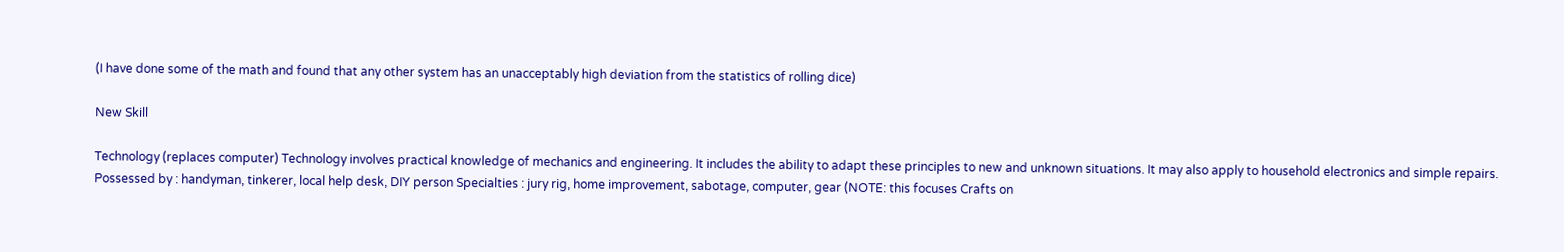(I have done some of the math and found that any other system has an unacceptably high deviation from the statistics of rolling dice)

New Skill

Technology (replaces computer) Technology involves practical knowledge of mechanics and engineering. It includes the ability to adapt these principles to new and unknown situations. It may also apply to household electronics and simple repairs. Possessed by : handyman, tinkerer, local help desk, DIY person Specialties : jury rig, home improvement, sabotage, computer, gear (NOTE: this focuses Crafts on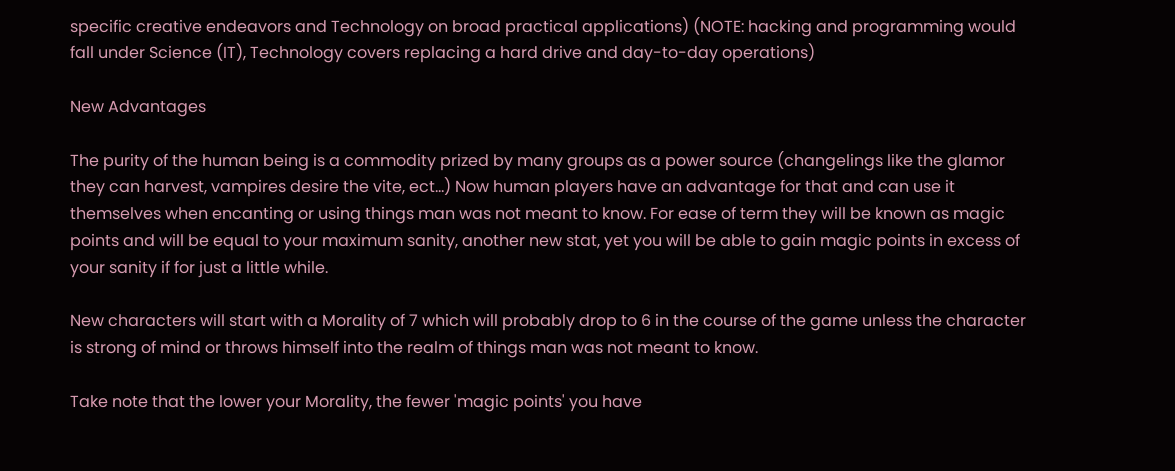specific creative endeavors and Technology on broad practical applications) (NOTE: hacking and programming would fall under Science (IT), Technology covers replacing a hard drive and day-to-day operations)

New Advantages

The purity of the human being is a commodity prized by many groups as a power source (changelings like the glamor they can harvest, vampires desire the vite, ect...) Now human players have an advantage for that and can use it themselves when encanting or using things man was not meant to know. For ease of term they will be known as magic points and will be equal to your maximum sanity, another new stat, yet you will be able to gain magic points in excess of your sanity if for just a little while.

New characters will start with a Morality of 7 which will probably drop to 6 in the course of the game unless the character is strong of mind or throws himself into the realm of things man was not meant to know.

Take note that the lower your Morality, the fewer 'magic points' you have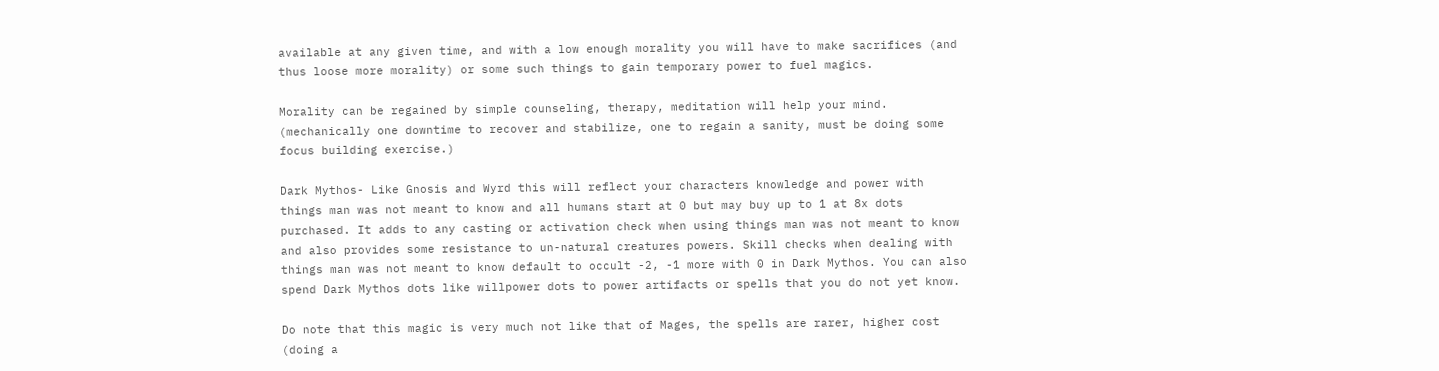available at any given time, and with a low enough morality you will have to make sacrifices (and thus loose more morality) or some such things to gain temporary power to fuel magics.

Morality can be regained by simple counseling, therapy, meditation will help your mind. (mechanically one downtime to recover and stabilize, one to regain a sanity, must be doing some focus building exercise.)

Dark Mythos- Like Gnosis and Wyrd this will reflect your characters knowledge and power with things man was not meant to know and all humans start at 0 but may buy up to 1 at 8x dots purchased. It adds to any casting or activation check when using things man was not meant to know and also provides some resistance to un-natural creatures powers. Skill checks when dealing with things man was not meant to know default to occult -2, -1 more with 0 in Dark Mythos. You can also spend Dark Mythos dots like willpower dots to power artifacts or spells that you do not yet know.

Do note that this magic is very much not like that of Mages, the spells are rarer, higher cost (doing a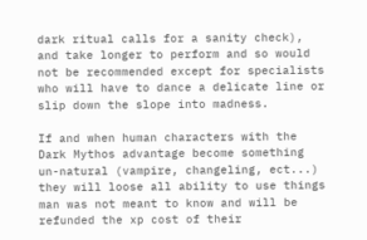dark ritual calls for a sanity check), and take longer to perform and so would not be recommended except for specialists who will have to dance a delicate line or slip down the slope into madness.

If and when human characters with the Dark Mythos advantage become something un-natural (vampire, changeling, ect...) they will loose all ability to use things man was not meant to know and will be refunded the xp cost of their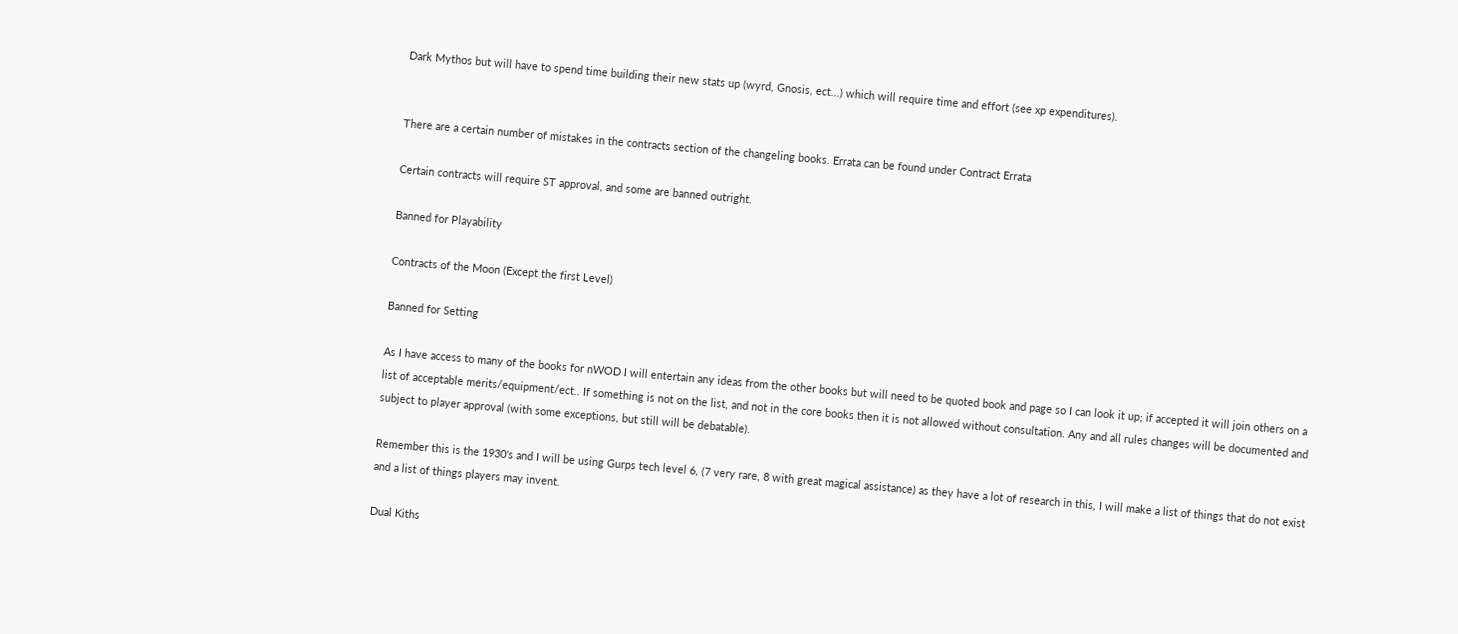Dark Mythos but will have to spend time building their new stats up (wyrd, Gnosis, ect...) which will require time and effort (see xp expenditures).


There are a certain number of mistakes in the contracts section of the changeling books. Errata can be found under Contract Errata

Certain contracts will require ST approval, and some are banned outright.

Banned for Playability

Contracts of the Moon (Except the first Level)

Banned for Setting

As I have access to many of the books for nWOD I will entertain any ideas from the other books but will need to be quoted book and page so I can look it up; if accepted it will join others on a list of acceptable merits/equipment/ect.. If something is not on the list, and not in the core books then it is not allowed without consultation. Any and all rules changes will be documented and subject to player approval (with some exceptions, but still will be debatable).

Remember this is the 1930's and I will be using Gurps tech level 6, (7 very rare, 8 with great magical assistance) as they have a lot of research in this, I will make a list of things that do not exist and a list of things players may invent.

Dual Kiths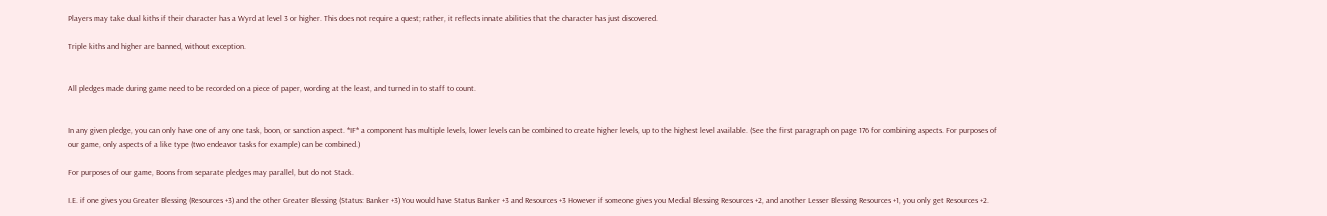Players may take dual kiths if their character has a Wyrd at level 3 or higher. This does not require a quest; rather, it reflects innate abilities that the character has just discovered.

Triple kiths and higher are banned, without exception.


All pledges made during game need to be recorded on a piece of paper, wording at the least, and turned in to staff to count.


In any given pledge, you can only have one of any one task, boon, or sanction aspect. *IF* a component has multiple levels, lower levels can be combined to create higher levels, up to the highest level available. (See the first paragraph on page 176 for combining aspects. For purposes of our game, only aspects of a like type (two endeavor tasks for example) can be combined.)

For purposes of our game, Boons from separate pledges may parallel, but do not Stack.

I.E. if one gives you Greater Blessing (Resources +3) and the other Greater Blessing (Status: Banker +3) You would have Status Banker +3 and Resources +3 However if someone gives you Medial Blessing Resources +2, and another Lesser Blessing Resources +1, you only get Resources +2.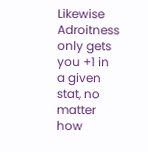Likewise Adroitness only gets you +1 in a given stat, no matter how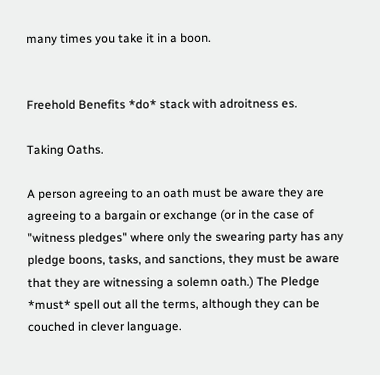many times you take it in a boon.


Freehold Benefits *do* stack with adroitness es.

Taking Oaths.

A person agreeing to an oath must be aware they are agreeing to a bargain or exchange (or in the case of "witness pledges" where only the swearing party has any pledge boons, tasks, and sanctions, they must be aware that they are witnessing a solemn oath.) The Pledge *must* spell out all the terms, although they can be couched in clever language.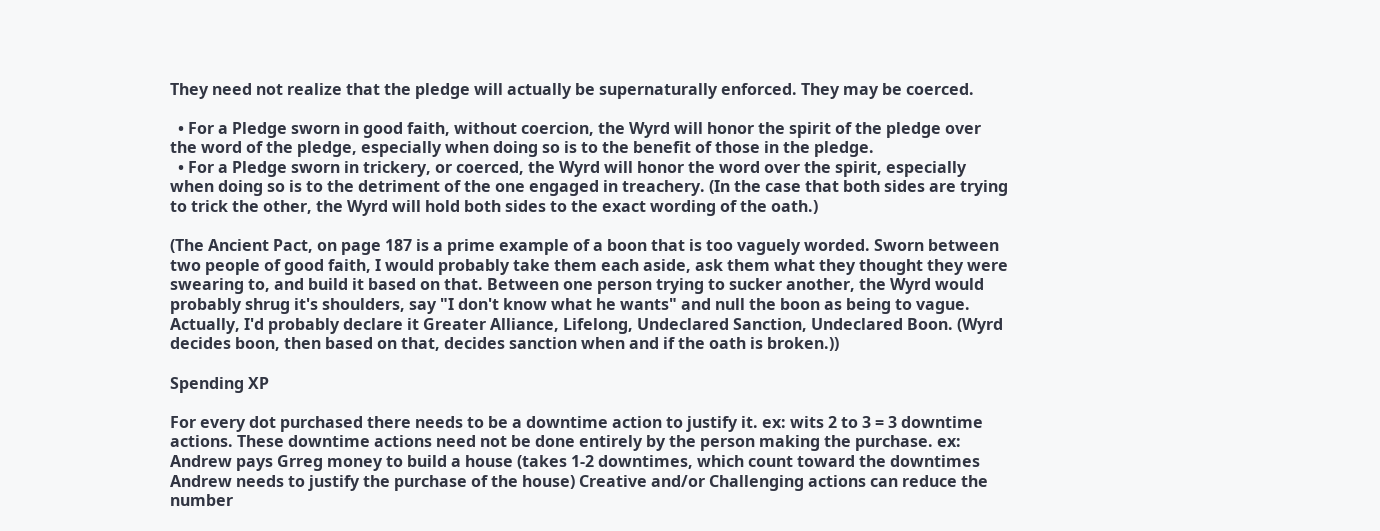They need not realize that the pledge will actually be supernaturally enforced. They may be coerced.

  • For a Pledge sworn in good faith, without coercion, the Wyrd will honor the spirit of the pledge over the word of the pledge, especially when doing so is to the benefit of those in the pledge.
  • For a Pledge sworn in trickery, or coerced, the Wyrd will honor the word over the spirit, especially when doing so is to the detriment of the one engaged in treachery. (In the case that both sides are trying to trick the other, the Wyrd will hold both sides to the exact wording of the oath.)

(The Ancient Pact, on page 187 is a prime example of a boon that is too vaguely worded. Sworn between two people of good faith, I would probably take them each aside, ask them what they thought they were swearing to, and build it based on that. Between one person trying to sucker another, the Wyrd would probably shrug it's shoulders, say "I don't know what he wants" and null the boon as being to vague. Actually, I'd probably declare it Greater Alliance, Lifelong, Undeclared Sanction, Undeclared Boon. (Wyrd decides boon, then based on that, decides sanction when and if the oath is broken.))

Spending XP

For every dot purchased there needs to be a downtime action to justify it. ex: wits 2 to 3 = 3 downtime actions. These downtime actions need not be done entirely by the person making the purchase. ex: Andrew pays Grreg money to build a house (takes 1-2 downtimes, which count toward the downtimes Andrew needs to justify the purchase of the house) Creative and/or Challenging actions can reduce the number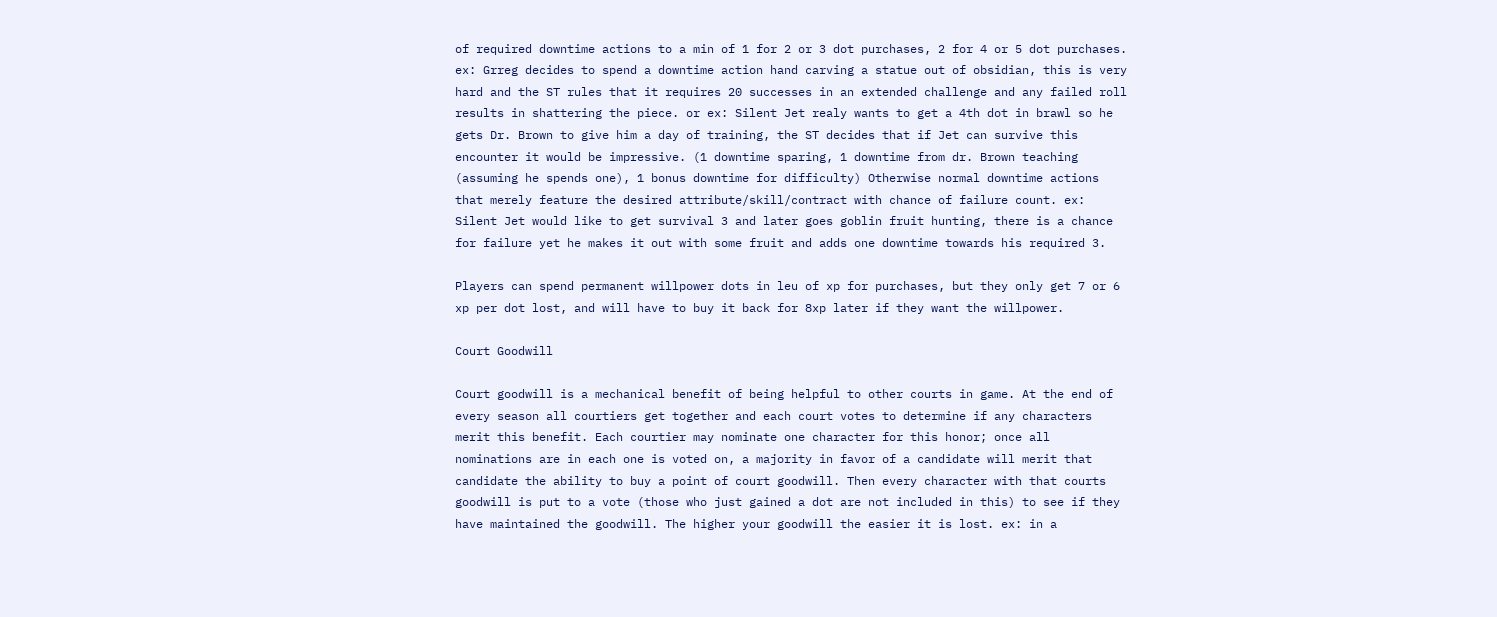of required downtime actions to a min of 1 for 2 or 3 dot purchases, 2 for 4 or 5 dot purchases. ex: Grreg decides to spend a downtime action hand carving a statue out of obsidian, this is very hard and the ST rules that it requires 20 successes in an extended challenge and any failed roll results in shattering the piece. or ex: Silent Jet realy wants to get a 4th dot in brawl so he gets Dr. Brown to give him a day of training, the ST decides that if Jet can survive this encounter it would be impressive. (1 downtime sparing, 1 downtime from dr. Brown teaching (assuming he spends one), 1 bonus downtime for difficulty) Otherwise normal downtime actions that merely feature the desired attribute/skill/contract with chance of failure count. ex: Silent Jet would like to get survival 3 and later goes goblin fruit hunting, there is a chance for failure yet he makes it out with some fruit and adds one downtime towards his required 3.

Players can spend permanent willpower dots in leu of xp for purchases, but they only get 7 or 6 xp per dot lost, and will have to buy it back for 8xp later if they want the willpower.

Court Goodwill

Court goodwill is a mechanical benefit of being helpful to other courts in game. At the end of every season all courtiers get together and each court votes to determine if any characters merit this benefit. Each courtier may nominate one character for this honor; once all nominations are in each one is voted on, a majority in favor of a candidate will merit that candidate the ability to buy a point of court goodwill. Then every character with that courts goodwill is put to a vote (those who just gained a dot are not included in this) to see if they have maintained the goodwill. The higher your goodwill the easier it is lost. ex: in a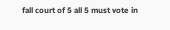fall court of 5 all 5 must vote in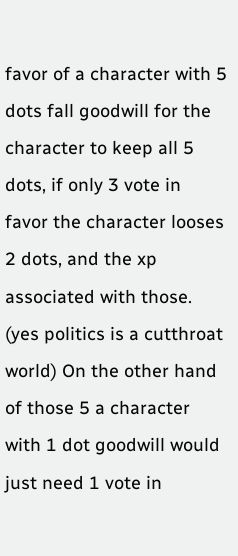favor of a character with 5 dots fall goodwill for the character to keep all 5 dots, if only 3 vote in favor the character looses 2 dots, and the xp associated with those. (yes politics is a cutthroat world) On the other hand of those 5 a character with 1 dot goodwill would just need 1 vote in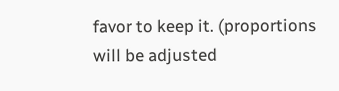favor to keep it. (proportions will be adjusted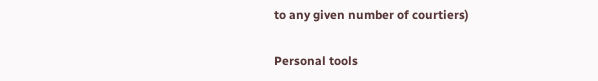to any given number of courtiers)

Personal tools